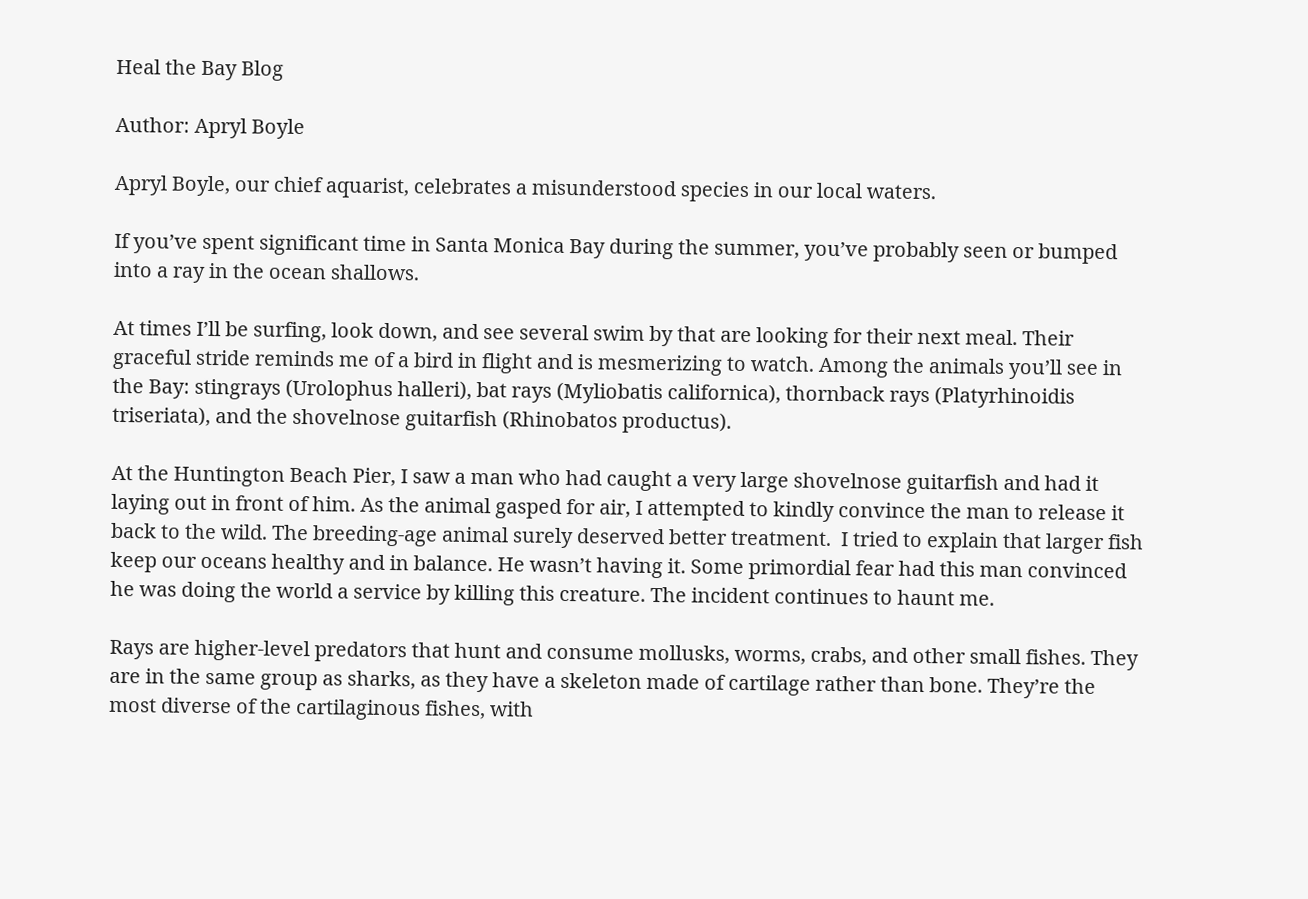Heal the Bay Blog

Author: Apryl Boyle

Apryl Boyle, our chief aquarist, celebrates a misunderstood species in our local waters.

If you’ve spent significant time in Santa Monica Bay during the summer, you’ve probably seen or bumped into a ray in the ocean shallows.

At times I’ll be surfing, look down, and see several swim by that are looking for their next meal. Their graceful stride reminds me of a bird in flight and is mesmerizing to watch. Among the animals you’ll see in the Bay: stingrays (Urolophus halleri), bat rays (Myliobatis californica), thornback rays (Platyrhinoidis triseriata), and the shovelnose guitarfish (Rhinobatos productus).

At the Huntington Beach Pier, I saw a man who had caught a very large shovelnose guitarfish and had it laying out in front of him. As the animal gasped for air, I attempted to kindly convince the man to release it back to the wild. The breeding-age animal surely deserved better treatment.  I tried to explain that larger fish keep our oceans healthy and in balance. He wasn’t having it. Some primordial fear had this man convinced he was doing the world a service by killing this creature. The incident continues to haunt me.

Rays are higher-level predators that hunt and consume mollusks, worms, crabs, and other small fishes. They are in the same group as sharks, as they have a skeleton made of cartilage rather than bone. They’re the most diverse of the cartilaginous fishes, with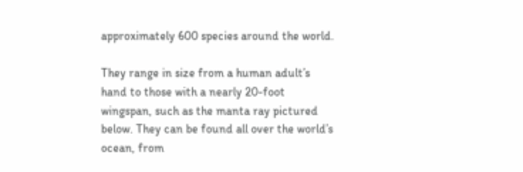approximately 600 species around the world.

They range in size from a human adult’s hand to those with a nearly 20-foot wingspan, such as the manta ray pictured below. They can be found all over the world’s ocean, from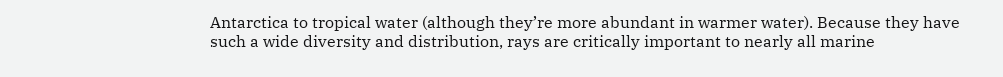Antarctica to tropical water (although they’re more abundant in warmer water). Because they have such a wide diversity and distribution, rays are critically important to nearly all marine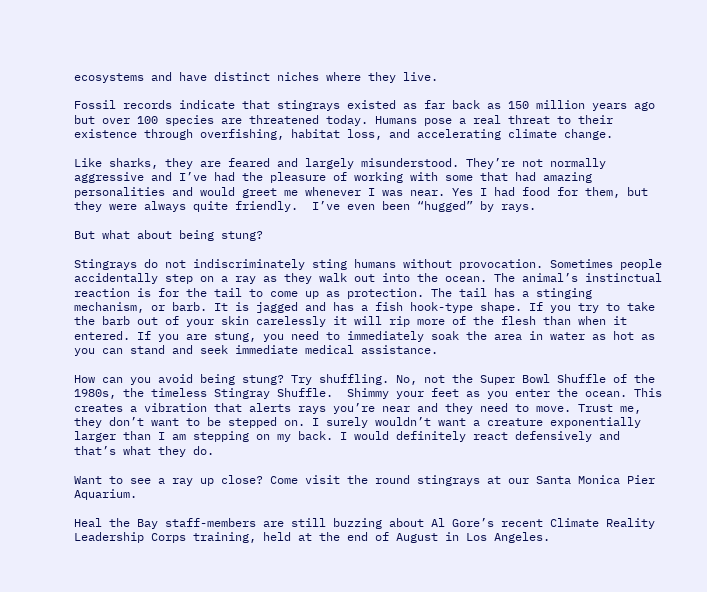ecosystems and have distinct niches where they live.

Fossil records indicate that stingrays existed as far back as 150 million years ago but over 100 species are threatened today. Humans pose a real threat to their existence through overfishing, habitat loss, and accelerating climate change.

Like sharks, they are feared and largely misunderstood. They’re not normally aggressive and I’ve had the pleasure of working with some that had amazing personalities and would greet me whenever I was near. Yes I had food for them, but they were always quite friendly.  I’ve even been “hugged” by rays.

But what about being stung?

Stingrays do not indiscriminately sting humans without provocation. Sometimes people accidentally step on a ray as they walk out into the ocean. The animal’s instinctual reaction is for the tail to come up as protection. The tail has a stinging mechanism, or barb. It is jagged and has a fish hook-type shape. If you try to take the barb out of your skin carelessly it will rip more of the flesh than when it entered. If you are stung, you need to immediately soak the area in water as hot as you can stand and seek immediate medical assistance.

How can you avoid being stung? Try shuffling. No, not the Super Bowl Shuffle of the 1980s, the timeless Stingray Shuffle.  Shimmy your feet as you enter the ocean. This creates a vibration that alerts rays you’re near and they need to move. Trust me, they don’t want to be stepped on. I surely wouldn’t want a creature exponentially larger than I am stepping on my back. I would definitely react defensively and that’s what they do.

Want to see a ray up close? Come visit the round stingrays at our Santa Monica Pier Aquarium.

Heal the Bay staff-members are still buzzing about Al Gore’s recent Climate Reality Leadership Corps training, held at the end of August in Los Angeles.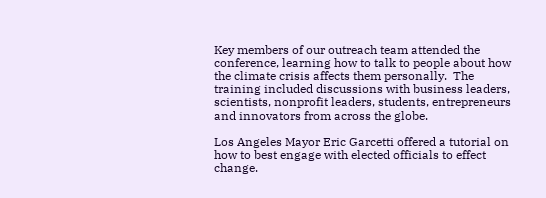Key members of our outreach team attended the conference, learning how to talk to people about how the climate crisis affects them personally.  The training included discussions with business leaders, scientists, nonprofit leaders, students, entrepreneurs and innovators from across the globe.

Los Angeles Mayor Eric Garcetti offered a tutorial on how to best engage with elected officials to effect change.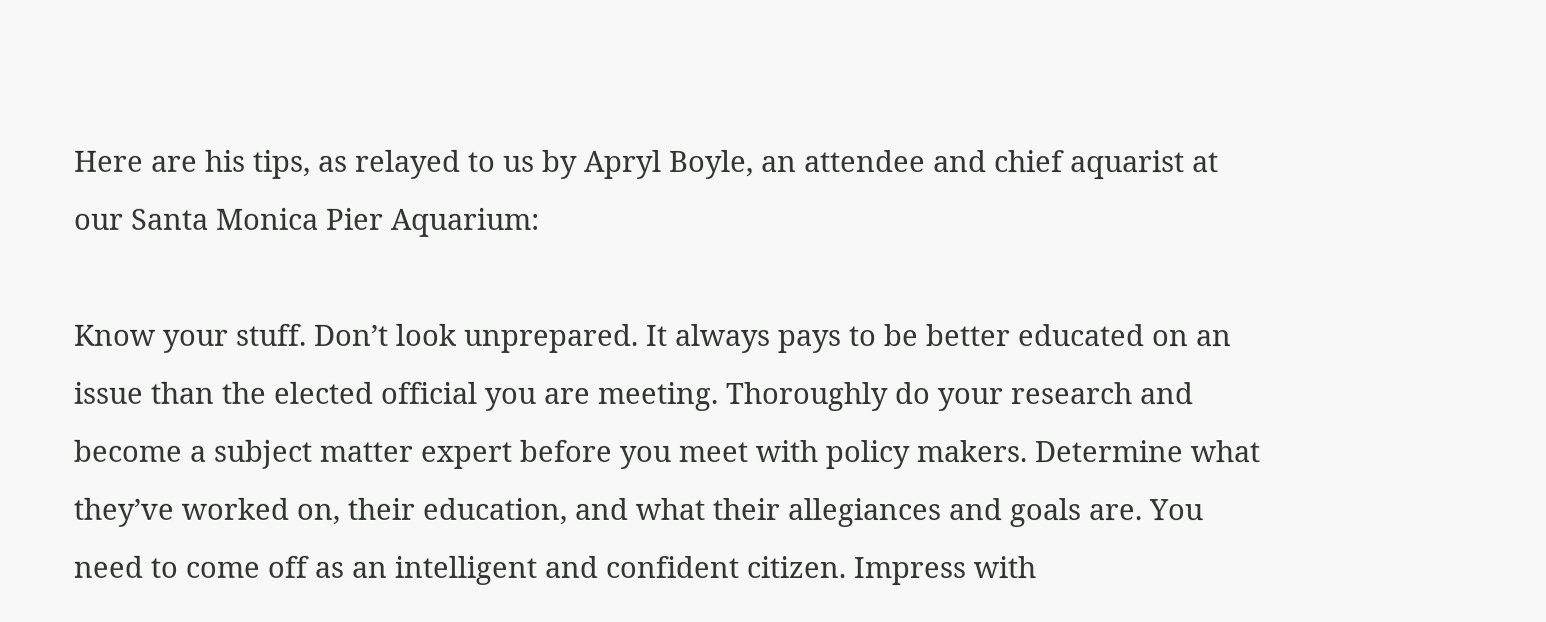Here are his tips, as relayed to us by Apryl Boyle, an attendee and chief aquarist at our Santa Monica Pier Aquarium:

Know your stuff. Don’t look unprepared. It always pays to be better educated on an issue than the elected official you are meeting. Thoroughly do your research and become a subject matter expert before you meet with policy makers. Determine what they’ve worked on, their education, and what their allegiances and goals are. You need to come off as an intelligent and confident citizen. Impress with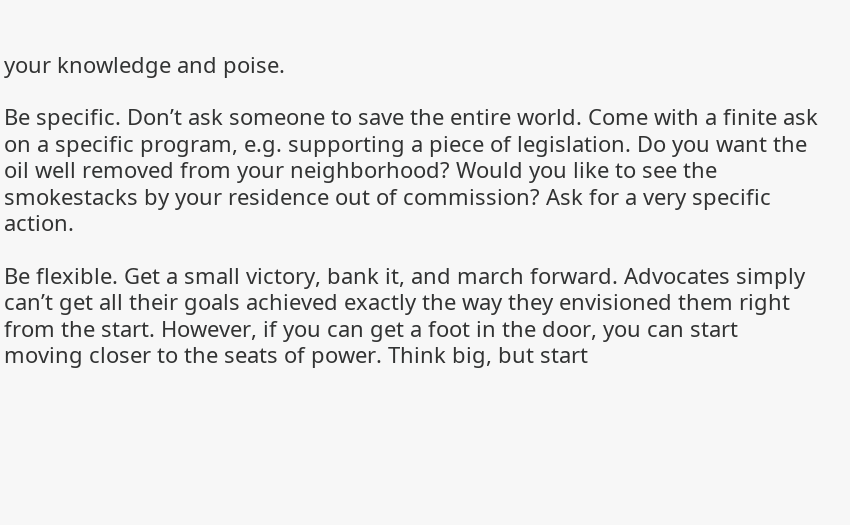your knowledge and poise.

Be specific. Don’t ask someone to save the entire world. Come with a finite ask on a specific program, e.g. supporting a piece of legislation. Do you want the oil well removed from your neighborhood? Would you like to see the smokestacks by your residence out of commission? Ask for a very specific action.

Be flexible. Get a small victory, bank it, and march forward. Advocates simply can’t get all their goals achieved exactly the way they envisioned them right from the start. However, if you can get a foot in the door, you can start moving closer to the seats of power. Think big, but start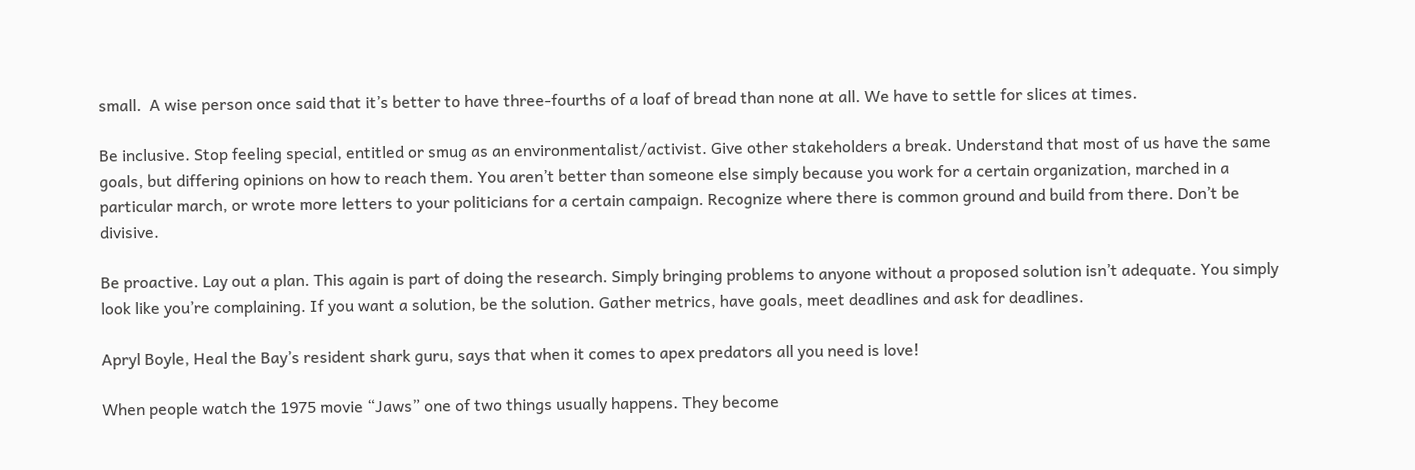small.  A wise person once said that it’s better to have three-fourths of a loaf of bread than none at all. We have to settle for slices at times.

Be inclusive. Stop feeling special, entitled or smug as an environmentalist/activist. Give other stakeholders a break. Understand that most of us have the same goals, but differing opinions on how to reach them. You aren’t better than someone else simply because you work for a certain organization, marched in a particular march, or wrote more letters to your politicians for a certain campaign. Recognize where there is common ground and build from there. Don’t be divisive.

Be proactive. Lay out a plan. This again is part of doing the research. Simply bringing problems to anyone without a proposed solution isn’t adequate. You simply look like you’re complaining. If you want a solution, be the solution. Gather metrics, have goals, meet deadlines and ask for deadlines.

Apryl Boyle, Heal the Bay’s resident shark guru, says that when it comes to apex predators all you need is love!

When people watch the 1975 movie “Jaws” one of two things usually happens. They become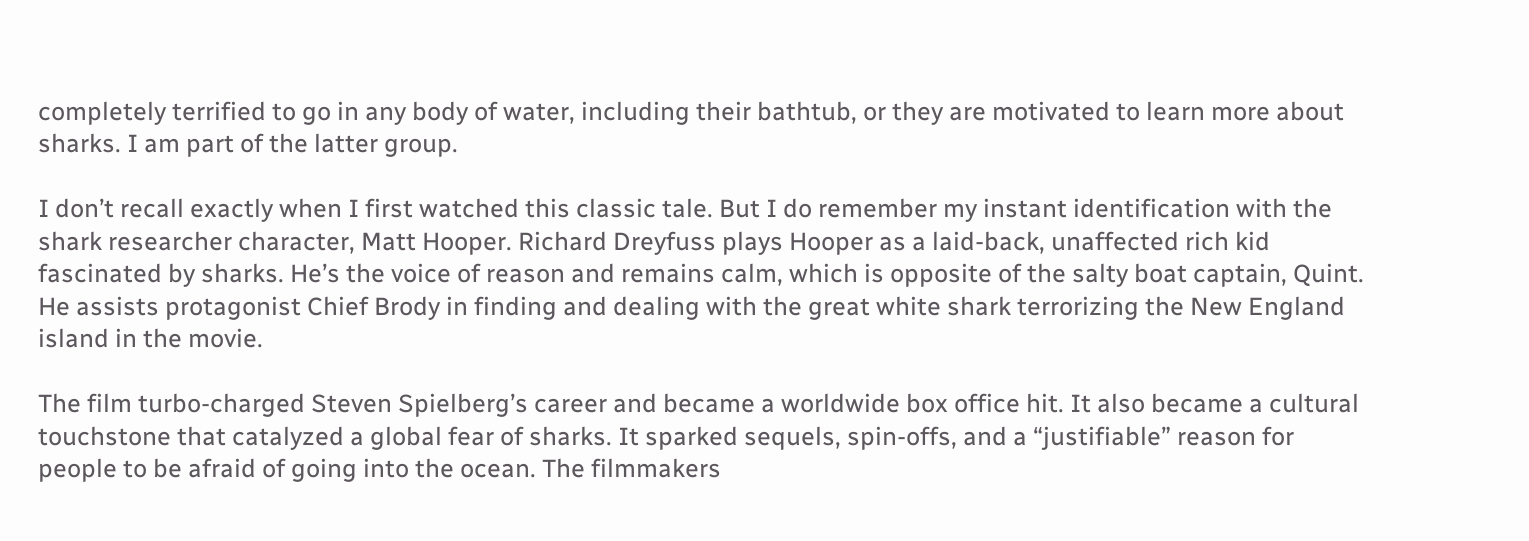completely terrified to go in any body of water, including their bathtub, or they are motivated to learn more about sharks. I am part of the latter group.

I don’t recall exactly when I first watched this classic tale. But I do remember my instant identification with the shark researcher character, Matt Hooper. Richard Dreyfuss plays Hooper as a laid-back, unaffected rich kid fascinated by sharks. He’s the voice of reason and remains calm, which is opposite of the salty boat captain, Quint. He assists protagonist Chief Brody in finding and dealing with the great white shark terrorizing the New England island in the movie.

The film turbo-charged Steven Spielberg’s career and became a worldwide box office hit. It also became a cultural touchstone that catalyzed a global fear of sharks. It sparked sequels, spin-offs, and a “justifiable” reason for people to be afraid of going into the ocean. The filmmakers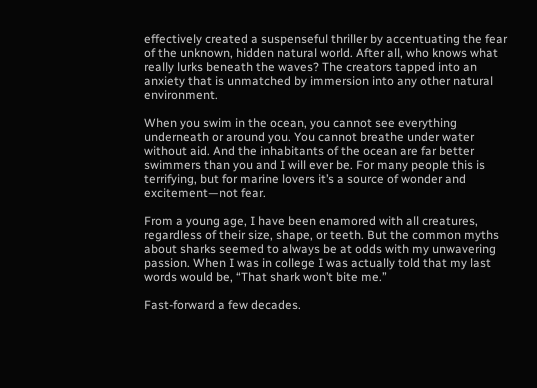effectively created a suspenseful thriller by accentuating the fear of the unknown, hidden natural world. After all, who knows what really lurks beneath the waves? The creators tapped into an anxiety that is unmatched by immersion into any other natural environment.

When you swim in the ocean, you cannot see everything underneath or around you. You cannot breathe under water without aid. And the inhabitants of the ocean are far better swimmers than you and I will ever be. For many people this is terrifying, but for marine lovers it’s a source of wonder and excitement—not fear.

From a young age, I have been enamored with all creatures, regardless of their size, shape, or teeth. But the common myths about sharks seemed to always be at odds with my unwavering passion. When I was in college I was actually told that my last words would be, “That shark won’t bite me.”

Fast-forward a few decades.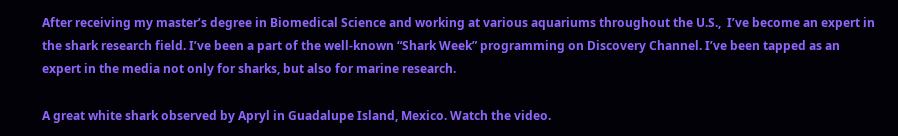After receiving my master’s degree in Biomedical Science and working at various aquariums throughout the U.S.,  I’ve become an expert in the shark research field. I’ve been a part of the well-known “Shark Week” programming on Discovery Channel. I’ve been tapped as an expert in the media not only for sharks, but also for marine research.

A great white shark observed by Apryl in Guadalupe Island, Mexico. Watch the video.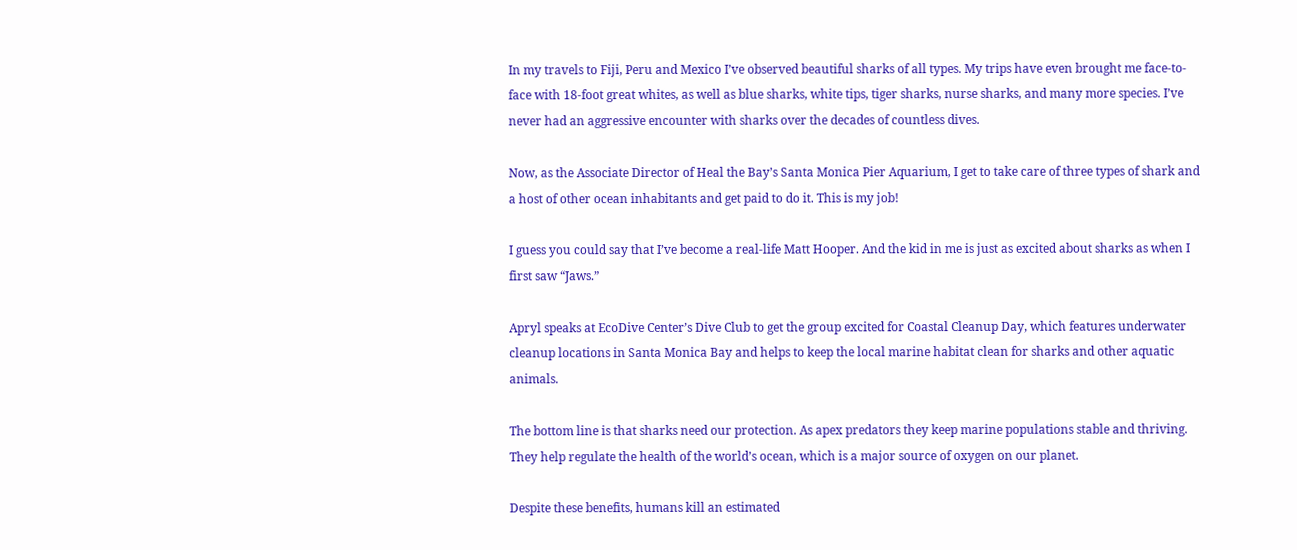In my travels to Fiji, Peru and Mexico I’ve observed beautiful sharks of all types. My trips have even brought me face-to-face with 18-foot great whites, as well as blue sharks, white tips, tiger sharks, nurse sharks, and many more species. I’ve never had an aggressive encounter with sharks over the decades of countless dives.

Now, as the Associate Director of Heal the Bay’s Santa Monica Pier Aquarium, I get to take care of three types of shark and a host of other ocean inhabitants and get paid to do it. This is my job!

I guess you could say that I’ve become a real-life Matt Hooper. And the kid in me is just as excited about sharks as when I first saw “Jaws.”

Apryl speaks at EcoDive Center’s Dive Club to get the group excited for Coastal Cleanup Day, which features underwater cleanup locations in Santa Monica Bay and helps to keep the local marine habitat clean for sharks and other aquatic animals.

The bottom line is that sharks need our protection. As apex predators they keep marine populations stable and thriving. They help regulate the health of the world’s ocean, which is a major source of oxygen on our planet.

Despite these benefits, humans kill an estimated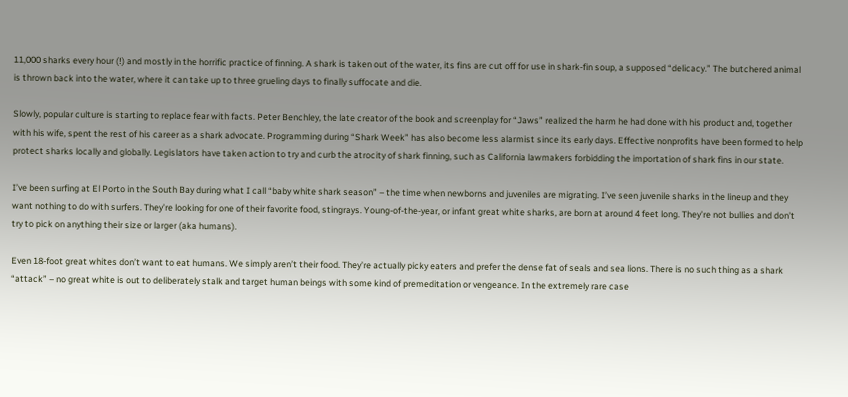11,000 sharks every hour (!) and mostly in the horrific practice of finning. A shark is taken out of the water, its fins are cut off for use in shark-fin soup, a supposed “delicacy.” The butchered animal is thrown back into the water, where it can take up to three grueling days to finally suffocate and die.

Slowly, popular culture is starting to replace fear with facts. Peter Benchley, the late creator of the book and screenplay for “Jaws” realized the harm he had done with his product and, together with his wife, spent the rest of his career as a shark advocate. Programming during “Shark Week” has also become less alarmist since its early days. Effective nonprofits have been formed to help protect sharks locally and globally. Legislators have taken action to try and curb the atrocity of shark finning, such as California lawmakers forbidding the importation of shark fins in our state.

I’ve been surfing at El Porto in the South Bay during what I call “baby white shark season” – the time when newborns and juveniles are migrating. I’ve seen juvenile sharks in the lineup and they want nothing to do with surfers. They’re looking for one of their favorite food, stingrays. Young-of-the-year, or infant great white sharks, are born at around 4 feet long. They’re not bullies and don’t try to pick on anything their size or larger (aka humans).

Even 18-foot great whites don’t want to eat humans. We simply aren’t their food. They’re actually picky eaters and prefer the dense fat of seals and sea lions. There is no such thing as a shark “attack” – no great white is out to deliberately stalk and target human beings with some kind of premeditation or vengeance. In the extremely rare case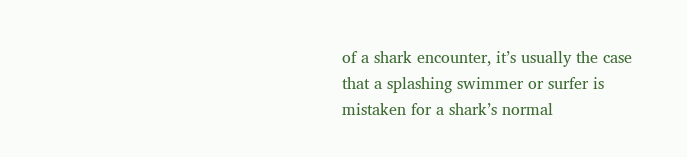of a shark encounter, it’s usually the case that a splashing swimmer or surfer is mistaken for a shark’s normal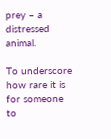prey – a distressed animal.

To underscore how rare it is for someone to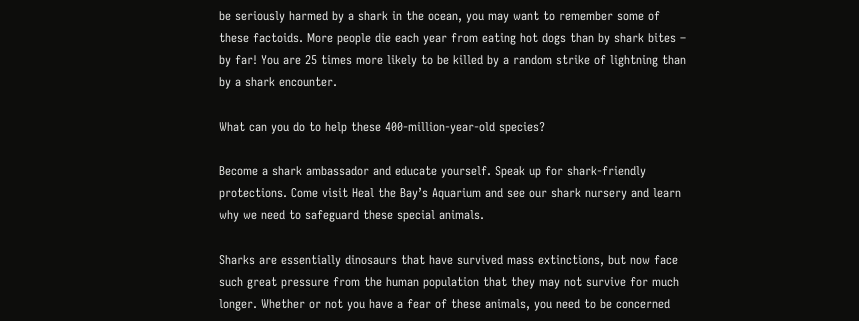be seriously harmed by a shark in the ocean, you may want to remember some of these factoids. More people die each year from eating hot dogs than by shark bites – by far! You are 25 times more likely to be killed by a random strike of lightning than by a shark encounter.

What can you do to help these 400-million-year-old species?

Become a shark ambassador and educate yourself. Speak up for shark-friendly protections. Come visit Heal the Bay’s Aquarium and see our shark nursery and learn why we need to safeguard these special animals.

Sharks are essentially dinosaurs that have survived mass extinctions, but now face such great pressure from the human population that they may not survive for much longer. Whether or not you have a fear of these animals, you need to be concerned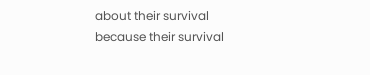about their survival because their survival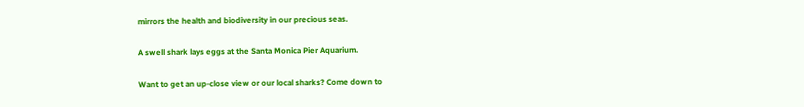mirrors the health and biodiversity in our precious seas.

A swell shark lays eggs at the Santa Monica Pier Aquarium.

Want to get an up-close view or our local sharks? Come down to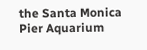the Santa Monica Pier Aquarium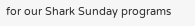for our Shark Sunday programs